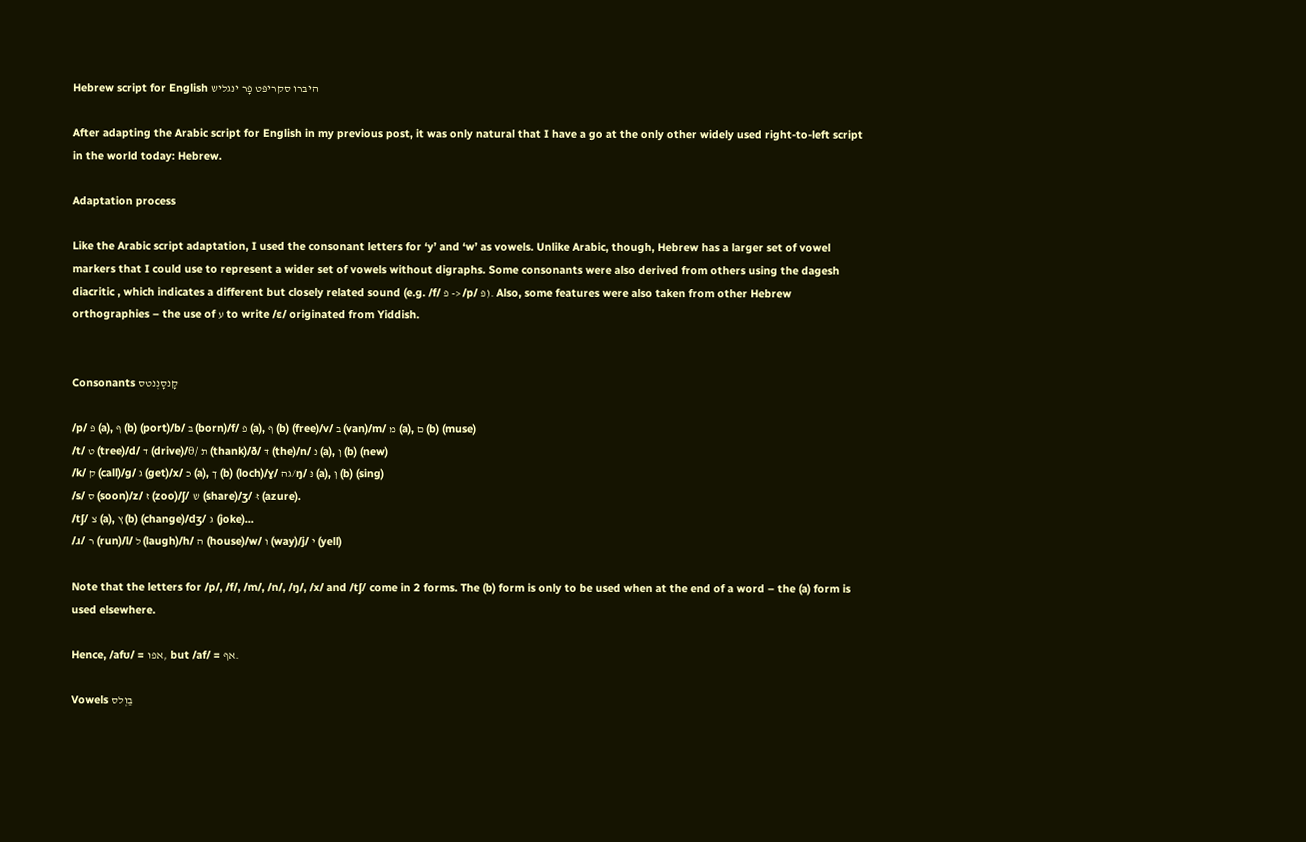Hebrew script for English היבּרו סקריפּט פָר ינּגליש

After adapting the Arabic script for English in my previous post, it was only natural that I have a go at the only other widely used right-to-left script in the world today: Hebrew.

Adaptation process

Like the Arabic script adaptation, I used the consonant letters for ‘y’ and ‘w’ as vowels. Unlike Arabic, though, Hebrew has a larger set of vowel markers that I could use to represent a wider set of vowels without digraphs. Some consonants were also derived from others using the dagesh diacritic , which indicates a different but closely related sound (e.g. /f/ פ -> /p/ פּ). Also, some features were also taken from other Hebrew orthographies – the use of ע to write /ɛ/ originated from Yiddish.


Consonants קָנסָנְנטס

/p/ פּ (a), ףּ (b) (port)/b/ בּ (born)/f/ פ (a), ף (b) (free)/v/ ב (van)/m/ מ (a), ם (b) (muse)
/t/ ט (tree)/d/ ד (drive)/θ/ ת (thank)/ð/ דּ (the)/n/ נ (a), ן (b) (new)
/k/ ק (call)/g/ ג (get)/x/ כ (a), ך (b) (loch)/ɣ/ גה/ŋ/ נּ (a), ןּ (b) (sing)
/s/ ס (soon)/z/ ז (zoo)/ʃ/ ש (share)/ʒ/ זּ (azure).
/tʃ/ צ (a), ץ (b) (change)/dʒ/ גּ (joke)...
/ɹ/ ר (run)/l/ ל (laugh)/h/ ה (house)/w/ ו (way)/j/ י (yell)

Note that the letters for /p/, /f/, /m/, /n/, /ŋ/, /x/ and /tʃ/ come in 2 forms. The (b) form is only to be used when at the end of a word – the (a) form is used elsewhere.

Hence, /afʊ/ = אפו, but /af/ = אף.

Vowels בַוְלס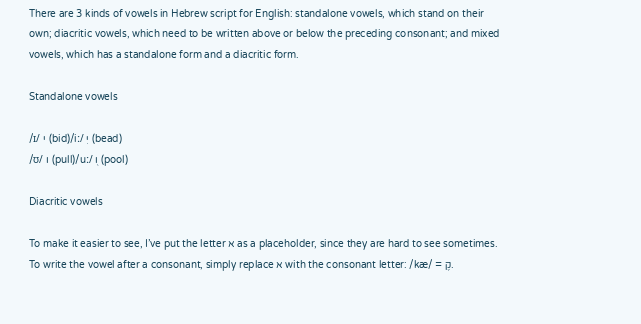There are 3 kinds of vowels in Hebrew script for English: standalone vowels, which stand on their own; diacritic vowels, which need to be written above or below the preceding consonant; and mixed vowels, which has a standalone form and a diacritic form.

Standalone vowels

/ɪ/ י (bid)/iː/ יִ (bead)
/ʊ/ ו (pull)/uː/ וֻ (pool)

Diacritic vowels

To make it easier to see, I’ve put the letter א as a placeholder, since they are hard to see sometimes. To write the vowel after a consonant, simply replace א with the consonant letter: /kæ/ = קֶ.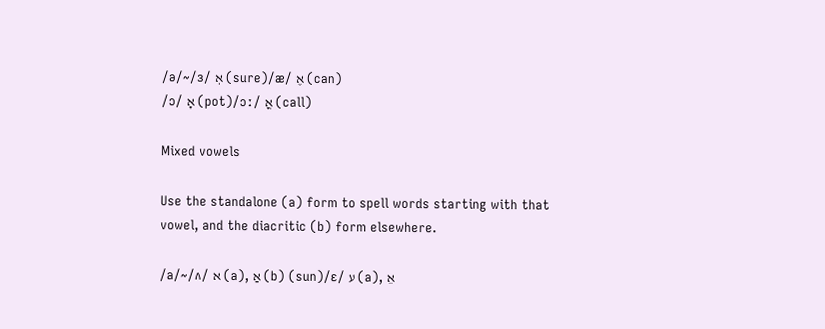/ə/~/ɜ/ אְ (sure)/æ/ אֶ (can)
/ɔ/ אָ (pot)/ɔː/ אֳ (call)

Mixed vowels

Use the standalone (a) form to spell words starting with that vowel, and the diacritic (b) form elsewhere.

/a/~/ʌ/ א (a), אַ (b) (sun)/ɛ/ ע (a), אֵ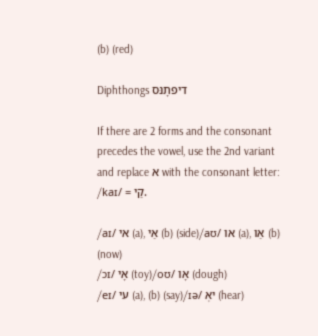(b) (red)

Diphthongs דיפתָנּס

If there are 2 forms and the consonant precedes the vowel, use the 2nd variant and replace א with the consonant letter: /kaɪ/ = קַי.

/aɪ/ אי (a), אַי (b) (side)/aʊ/ או (a), אַו (b) (now)
/ɔɪ/ אָי (toy)/oʊ/ אָו (dough)
/eɪ/ עי (a), (b) (say)/ɪə/ יאְ (hear)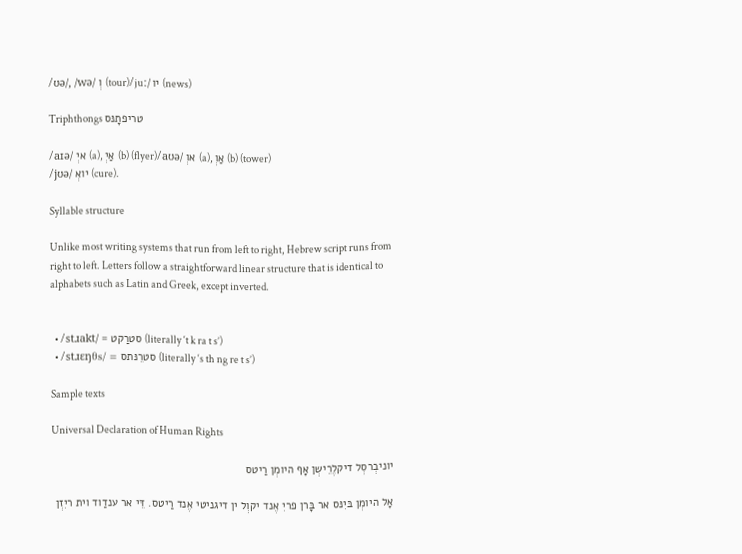/ʊə/, /wə/ וְ (tour)/juː/ יו (news)

Triphthongs טריפתָנּס

/aɪə/ איְ (a), אַיְ (b) (flyer)/aʊə/ אוְ (a), אַוְ (b) (tower)
/jʊə/ יואְ (cure).

Syllable structure

Unlike most writing systems that run from left to right, Hebrew script runs from right to left. Letters follow a straightforward linear structure that is identical to alphabets such as Latin and Greek, except inverted.


  • /stɹakt/ = סטרַקט (literally ‘t k ra t s’)
  • /stɹɛŋθs/ = סטרֵנּתס (literally ‘s th ng re t s’)

Sample texts

Universal Declaration of Human Rights

יוניבְרסְל דיקלֶרֵישְן אָף היומְן רַיטס

אָל היומְן בּיִנּס אר בָּרן פריִ אֶנד יקוְל ין דיגניטי אֶנד רַיטס. דֵּי אר ענדַוד וית ריִזְן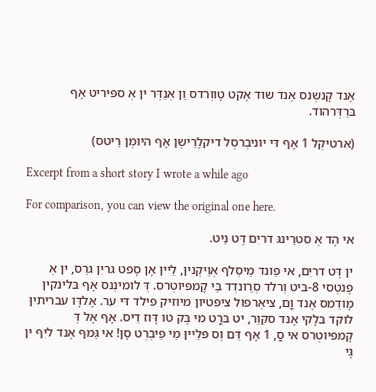אֶנד קָנשְנס אֶנד שוד אֶקט טָווְרדס וַן אְנַדְּר ין אְ ספּיריט אָף בּרַדְּרהוד.

(ארטיקְל 1 אָף דּי יוניבְרסְל דיקלֶרֵישְן אָף היומְן רַיטס)

Excerpt from a short story I wrote a while ago

For comparison, you can view the original one here.

אי הֶד אְ סטרֵינגּ דריִם דֶּט נַיט.

ין דֶּט דריִם, אי פַונד מַיסֵלף אְוֵיקְניןּ, לַייןּ אָן סָפט גריִן גרַס, ין אְ פֶנטְסי 8-בּיט וְרלד סְרַונדְד בַּי קָמפּיוטְרס. דְּ לומינְנס אָף בּלינּקיןּ מָודֵמס אֶנד וֳם, ציאְרפול ציפּטיון מיוזיק פילד דּי ער. אָלדָּו עבריתיןּ לוקד בּלָקי אֶנד סקוֵר, יט בּרֳט מי בֶּק טו דָּוז דֵיס. אָף אָל דְּ קָמפּיוטְרס אי סֳ, 1 אָף דֵּם וְס פּלֵייןּ מַי פֵיבְרְט סָןּ! אי גַּמףּ אֶנד ליִףּ ין גָּי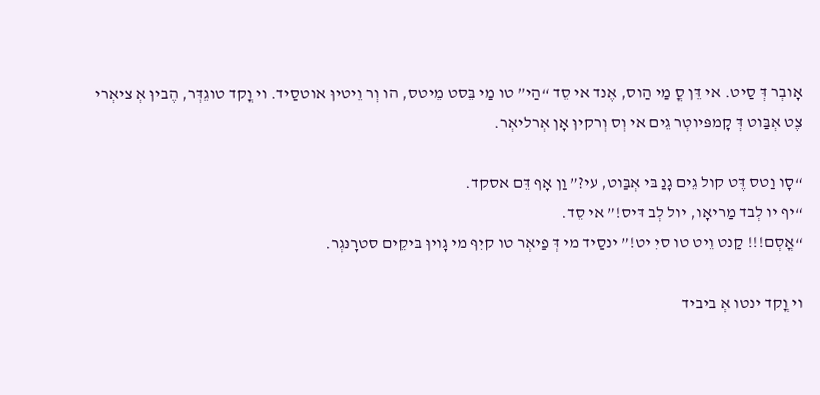אָובְר דְּ סַיט. אי דֵּן סֳ מַי הַוס, אֶנד אי סֵד “הַי” טו מַי בֵּסט מֵיטס, הו וְר וֵיטיןּ אוטסַיד. וי וֳקד טוגֵדְּר, הֶביןּ אְ ציאְרי צֶט אְבַּוט דְּ קָמפּיוטְר גֵים אי וְס וְרקיןּ אָן אְרליאְר.

“סָו וַטס דֶּט קול גֵים גָנַ בּי אְבַּוט, עי?” וַן אָף דֵּם אסקד.
“יף יו לְבד מַריאָו, יול לְב דּיס!” אי סֵד.
“אֳסְם!!! קַנט וֵיט טו סיִ יט!” ינסַיד מי דְּ פַיאְר טו קיִףּ מי גָויןּ בּיקֵים סטרָנּגְר.

וי וֳקד ינטו אְ ביביד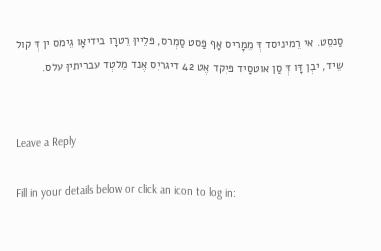סַנסֵט. אי רֵמיניסד דְּ מֵמָריס אָף פַּסט סַמְרס, פּלֵייןּ רֵטרָו בידיאָו גֵימס ין דְּ קול שֵיד, יבְן דָּו דְּ סַן אוטסַיד פּיִקד אֶט 42 דיגריִס אֶנד מֵלטְד עבריתיןּ עלס.


Leave a Reply

Fill in your details below or click an icon to log in: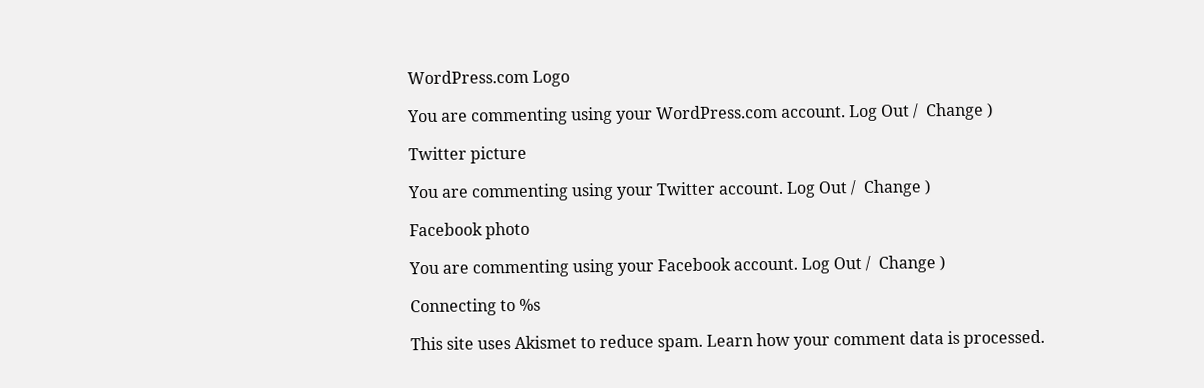WordPress.com Logo

You are commenting using your WordPress.com account. Log Out /  Change )

Twitter picture

You are commenting using your Twitter account. Log Out /  Change )

Facebook photo

You are commenting using your Facebook account. Log Out /  Change )

Connecting to %s

This site uses Akismet to reduce spam. Learn how your comment data is processed.